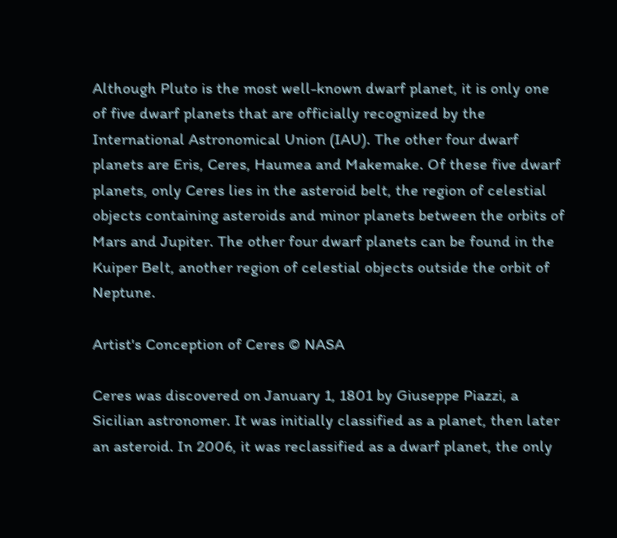Although Pluto is the most well-known dwarf planet, it is only one of five dwarf planets that are officially recognized by the International Astronomical Union (IAU). The other four dwarf planets are Eris, Ceres, Haumea and Makemake. Of these five dwarf planets, only Ceres lies in the asteroid belt, the region of celestial objects containing asteroids and minor planets between the orbits of Mars and Jupiter. The other four dwarf planets can be found in the Kuiper Belt, another region of celestial objects outside the orbit of Neptune.

Artist's Conception of Ceres © NASA

Ceres was discovered on January 1, 1801 by Giuseppe Piazzi, a Sicilian astronomer. It was initially classified as a planet, then later an asteroid. In 2006, it was reclassified as a dwarf planet, the only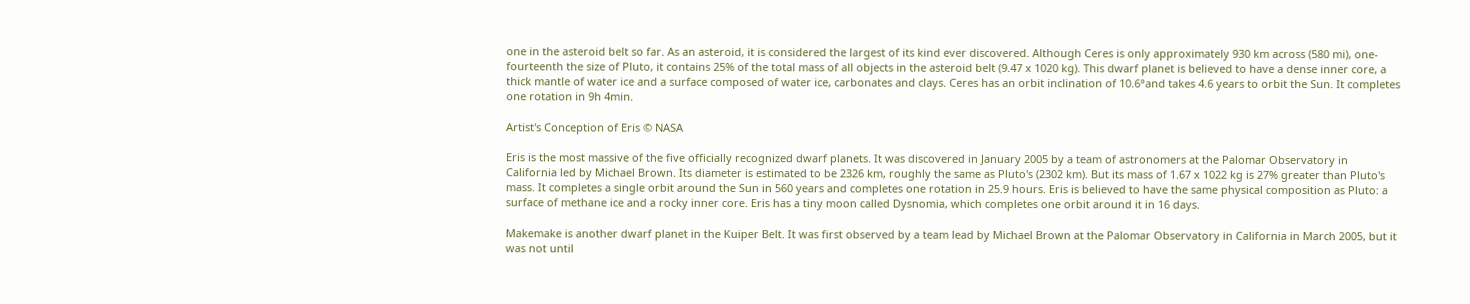one in the asteroid belt so far. As an asteroid, it is considered the largest of its kind ever discovered. Although Ceres is only approximately 930 km across (580 mi), one-fourteenth the size of Pluto, it contains 25% of the total mass of all objects in the asteroid belt (9.47 x 1020 kg). This dwarf planet is believed to have a dense inner core, a thick mantle of water ice and a surface composed of water ice, carbonates and clays. Ceres has an orbit inclination of 10.6°and takes 4.6 years to orbit the Sun. It completes one rotation in 9h 4min.

Artist's Conception of Eris © NASA

Eris is the most massive of the five officially recognized dwarf planets. It was discovered in January 2005 by a team of astronomers at the Palomar Observatory in California led by Michael Brown. Its diameter is estimated to be 2326 km, roughly the same as Pluto's (2302 km). But its mass of 1.67 x 1022 kg is 27% greater than Pluto's mass. It completes a single orbit around the Sun in 560 years and completes one rotation in 25.9 hours. Eris is believed to have the same physical composition as Pluto: a surface of methane ice and a rocky inner core. Eris has a tiny moon called Dysnomia, which completes one orbit around it in 16 days.

Makemake is another dwarf planet in the Kuiper Belt. It was first observed by a team lead by Michael Brown at the Palomar Observatory in California in March 2005, but it was not until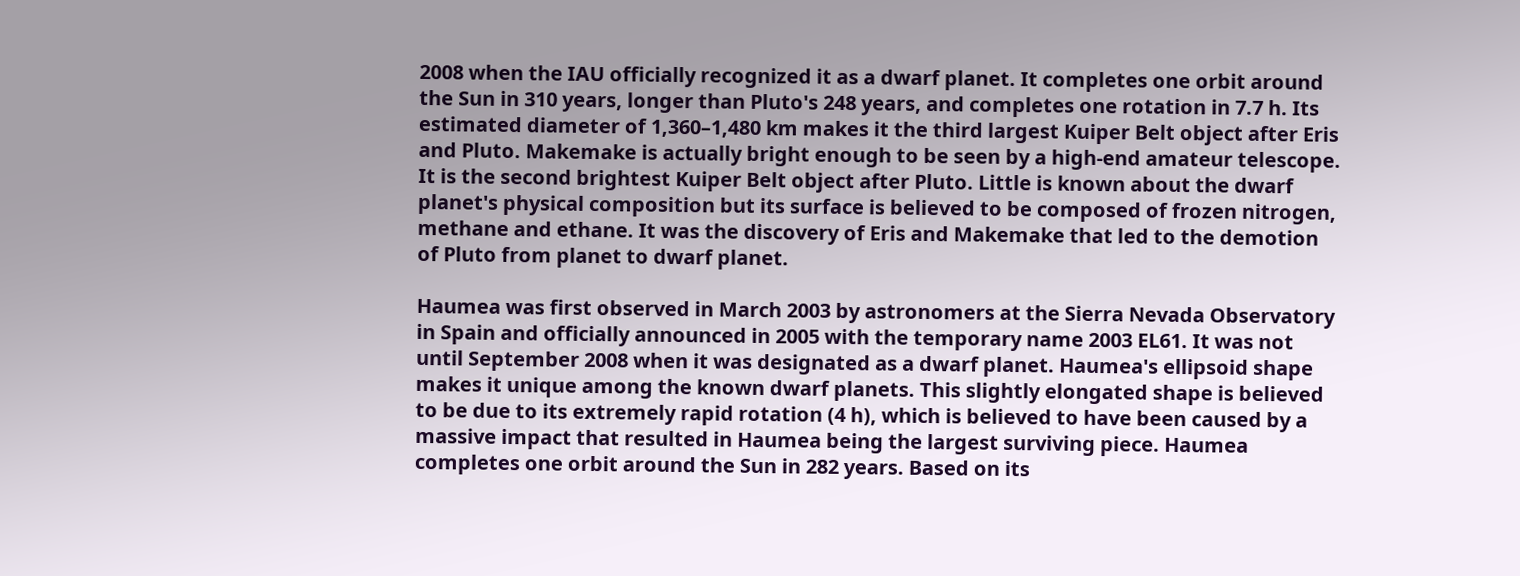2008 when the IAU officially recognized it as a dwarf planet. It completes one orbit around the Sun in 310 years, longer than Pluto's 248 years, and completes one rotation in 7.7 h. Its estimated diameter of 1,360–1,480 km makes it the third largest Kuiper Belt object after Eris and Pluto. Makemake is actually bright enough to be seen by a high-end amateur telescope. It is the second brightest Kuiper Belt object after Pluto. Little is known about the dwarf planet's physical composition but its surface is believed to be composed of frozen nitrogen, methane and ethane. It was the discovery of Eris and Makemake that led to the demotion of Pluto from planet to dwarf planet.

Haumea was first observed in March 2003 by astronomers at the Sierra Nevada Observatory in Spain and officially announced in 2005 with the temporary name 2003 EL61. It was not until September 2008 when it was designated as a dwarf planet. Haumea's ellipsoid shape makes it unique among the known dwarf planets. This slightly elongated shape is believed to be due to its extremely rapid rotation (4 h), which is believed to have been caused by a massive impact that resulted in Haumea being the largest surviving piece. Haumea completes one orbit around the Sun in 282 years. Based on its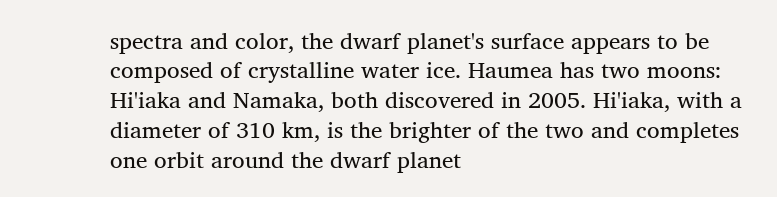spectra and color, the dwarf planet's surface appears to be composed of crystalline water ice. Haumea has two moons: Hi'iaka and Namaka, both discovered in 2005. Hi'iaka, with a diameter of 310 km, is the brighter of the two and completes one orbit around the dwarf planet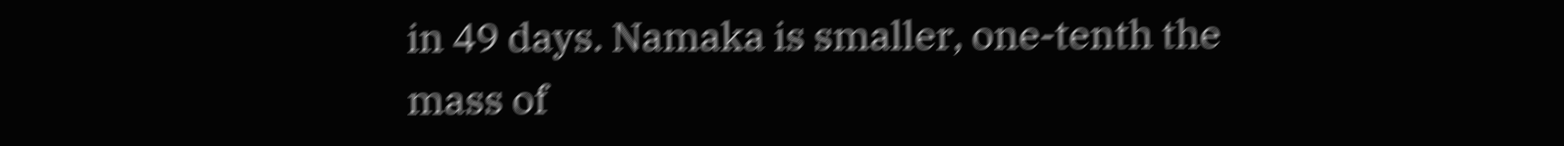in 49 days. Namaka is smaller, one-tenth the mass of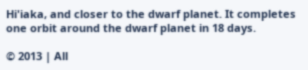Hi'iaka, and closer to the dwarf planet. It completes one orbit around the dwarf planet in 18 days.

© 2013 | All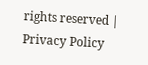rights reserved | Privacy Policy